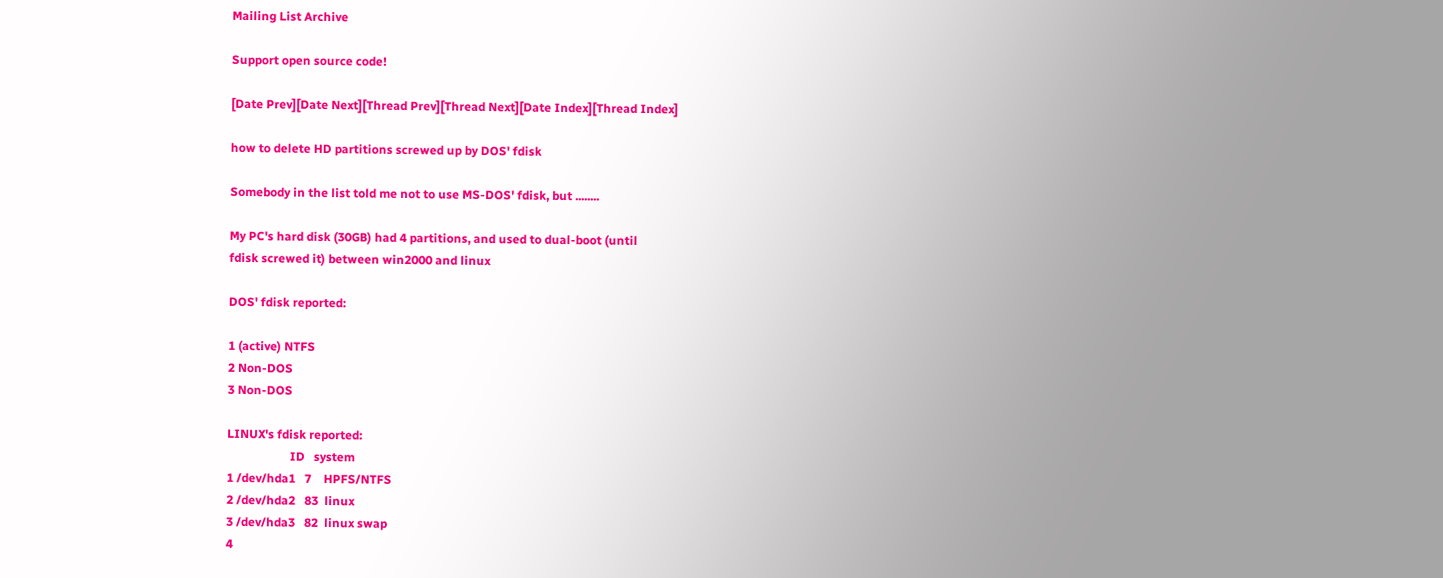Mailing List Archive

Support open source code!

[Date Prev][Date Next][Thread Prev][Thread Next][Date Index][Thread Index]

how to delete HD partitions screwed up by DOS' fdisk

Somebody in the list told me not to use MS-DOS' fdisk, but ........

My PC's hard disk (30GB) had 4 partitions, and used to dual-boot (until
fdisk screwed it) between win2000 and linux

DOS' fdisk reported:

1 (active) NTFS
2 Non-DOS
3 Non-DOS

LINUX's fdisk reported:
                     ID   system
1 /dev/hda1   7    HPFS/NTFS
2 /dev/hda2   83  linux
3 /dev/hda3   82  linux swap
4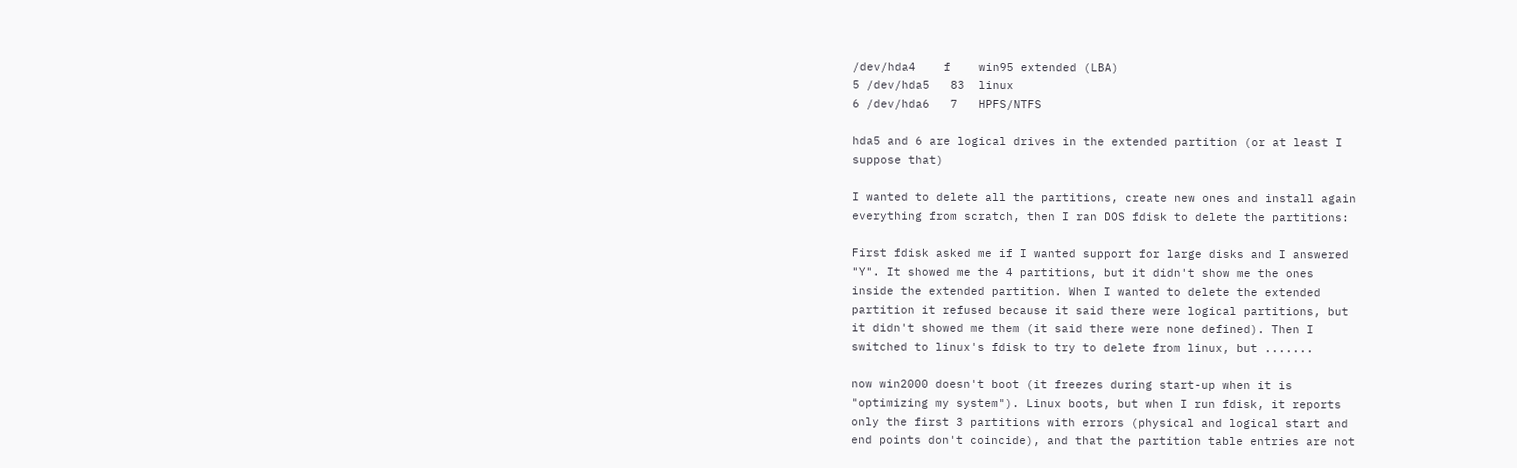/dev/hda4    f    win95 extended (LBA)
5 /dev/hda5   83  linux
6 /dev/hda6   7   HPFS/NTFS

hda5 and 6 are logical drives in the extended partition (or at least I
suppose that)

I wanted to delete all the partitions, create new ones and install again
everything from scratch, then I ran DOS fdisk to delete the partitions:

First fdisk asked me if I wanted support for large disks and I answered
"Y". It showed me the 4 partitions, but it didn't show me the ones
inside the extended partition. When I wanted to delete the extended
partition it refused because it said there were logical partitions, but
it didn't showed me them (it said there were none defined). Then I
switched to linux's fdisk to try to delete from linux, but .......

now win2000 doesn't boot (it freezes during start-up when it is
"optimizing my system"). Linux boots, but when I run fdisk, it reports
only the first 3 partitions with errors (physical and logical start and
end points don't coincide), and that the partition table entries are not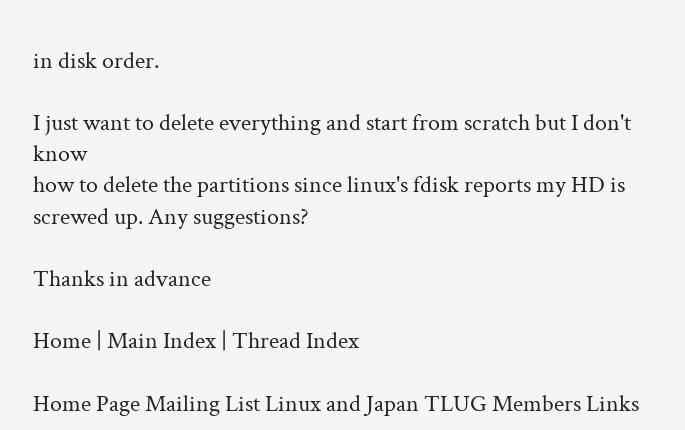in disk order.

I just want to delete everything and start from scratch but I don't know
how to delete the partitions since linux's fdisk reports my HD is
screwed up. Any suggestions?

Thanks in advance

Home | Main Index | Thread Index

Home Page Mailing List Linux and Japan TLUG Members Links